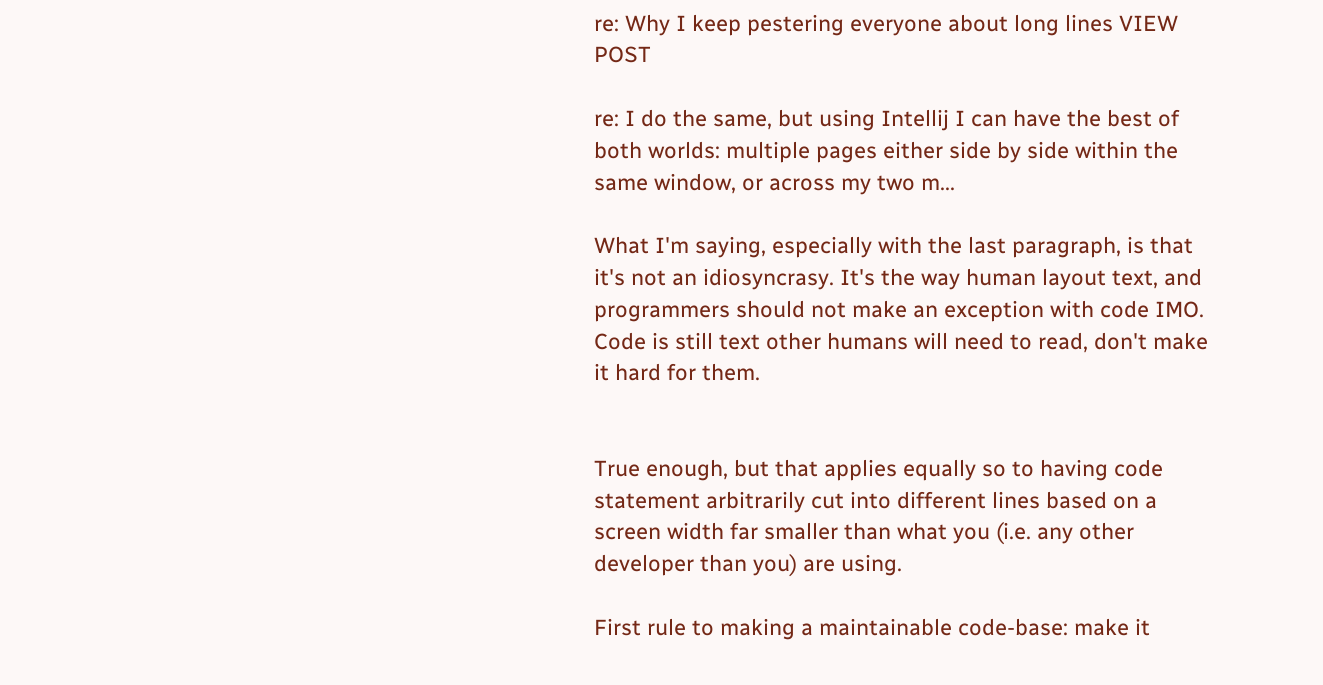re: Why I keep pestering everyone about long lines VIEW POST

re: I do the same, but using Intellij I can have the best of both worlds: multiple pages either side by side within the same window, or across my two m...

What I'm saying, especially with the last paragraph, is that it's not an idiosyncrasy. It's the way human layout text, and programmers should not make an exception with code IMO. Code is still text other humans will need to read, don't make it hard for them.


True enough, but that applies equally so to having code statement arbitrarily cut into different lines based on a screen width far smaller than what you (i.e. any other developer than you) are using.

First rule to making a maintainable code-base: make it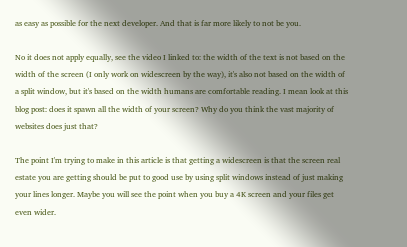as easy as possible for the next developer. And that is far more likely to not be you.

No it does not apply equally, see the video I linked to: the width of the text is not based on the width of the screen (I only work on widescreen by the way), it's also not based on the width of a split window, but it's based on the width humans are comfortable reading. I mean look at this blog post: does it spawn all the width of your screen? Why do you think the vast majority of websites does just that?

The point I'm trying to make in this article is that getting a widescreen is that the screen real estate you are getting should be put to good use by using split windows instead of just making your lines longer. Maybe you will see the point when you buy a 4K screen and your files get even wider.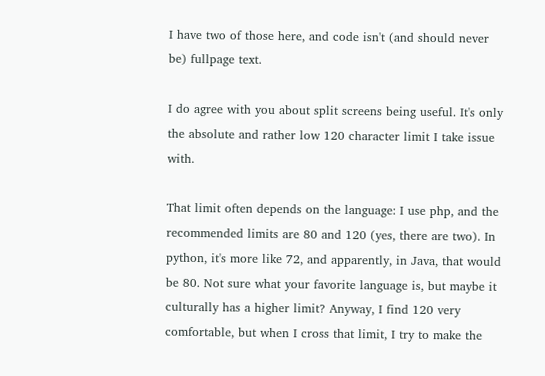I have two of those here, and code isn't (and should never be) fullpage text.

I do agree with you about split screens being useful. It's only the absolute and rather low 120 character limit I take issue with.

That limit often depends on the language: I use php, and the recommended limits are 80 and 120 (yes, there are two). In python, it's more like 72, and apparently, in Java, that would be 80. Not sure what your favorite language is, but maybe it culturally has a higher limit? Anyway, I find 120 very comfortable, but when I cross that limit, I try to make the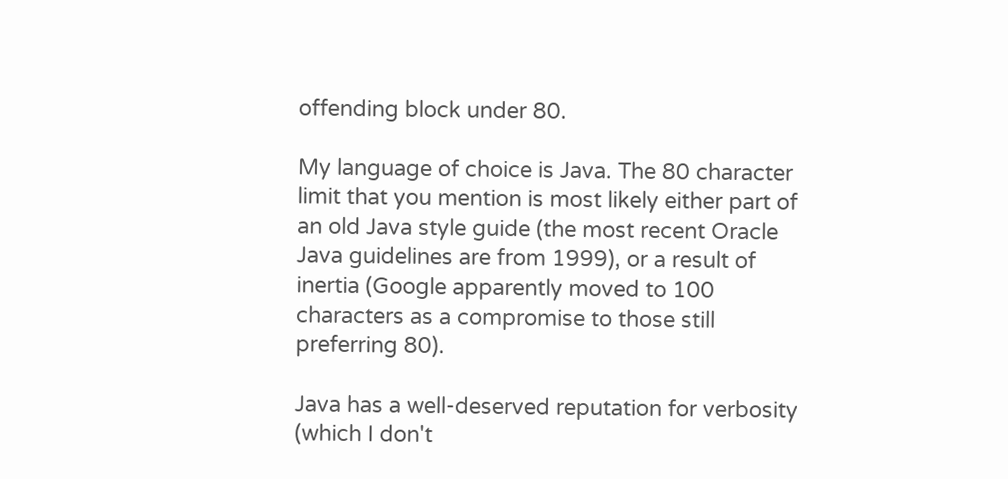offending block under 80.

My language of choice is Java. The 80 character limit that you mention is most likely either part of an old Java style guide (the most recent Oracle Java guidelines are from 1999), or a result of inertia (Google apparently moved to 100 characters as a compromise to those still preferring 80).

Java has a well-deserved reputation for verbosity (which I don't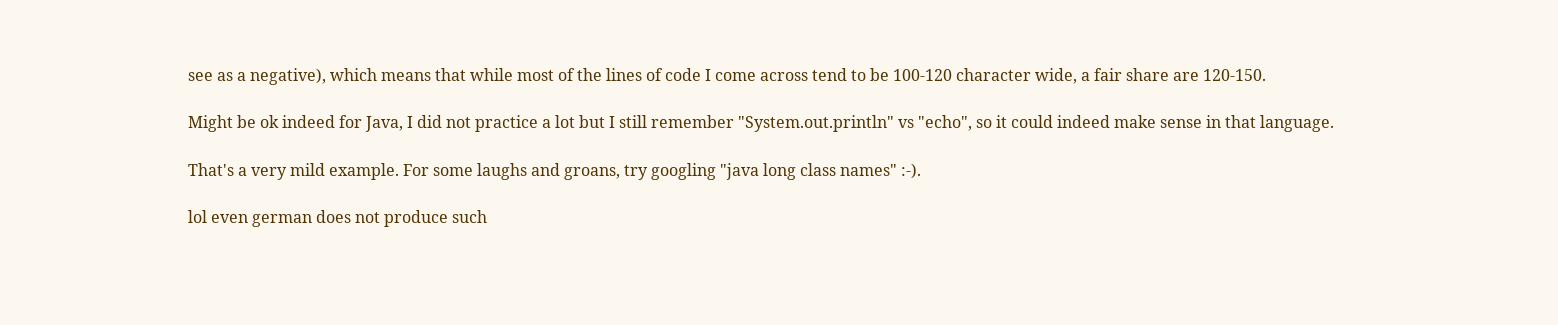see as a negative), which means that while most of the lines of code I come across tend to be 100-120 character wide, a fair share are 120-150.

Might be ok indeed for Java, I did not practice a lot but I still remember "System.out.println" vs "echo", so it could indeed make sense in that language.

That's a very mild example. For some laughs and groans, try googling "java long class names" :-).

lol even german does not produce such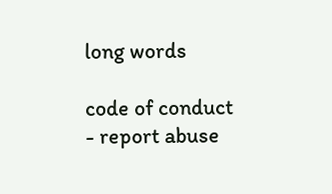long words

code of conduct - report abuse